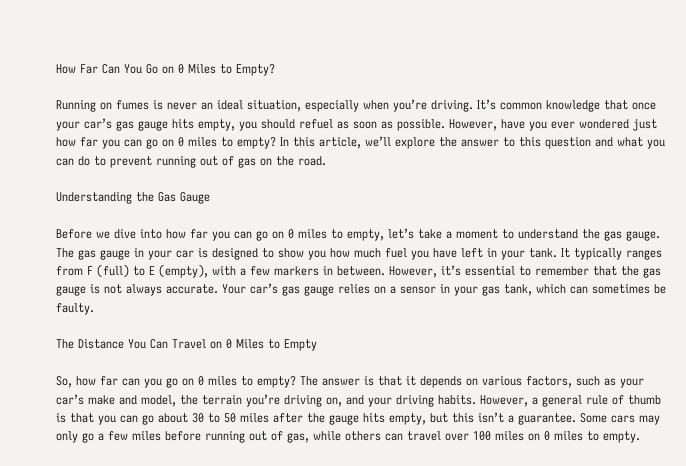How Far Can You Go on 0 Miles to Empty?

Running on fumes is never an ideal situation, especially when you’re driving. It’s common knowledge that once your car’s gas gauge hits empty, you should refuel as soon as possible. However, have you ever wondered just how far you can go on 0 miles to empty? In this article, we’ll explore the answer to this question and what you can do to prevent running out of gas on the road.

Understanding the Gas Gauge

Before we dive into how far you can go on 0 miles to empty, let’s take a moment to understand the gas gauge. The gas gauge in your car is designed to show you how much fuel you have left in your tank. It typically ranges from F (full) to E (empty), with a few markers in between. However, it’s essential to remember that the gas gauge is not always accurate. Your car’s gas gauge relies on a sensor in your gas tank, which can sometimes be faulty.

The Distance You Can Travel on 0 Miles to Empty

So, how far can you go on 0 miles to empty? The answer is that it depends on various factors, such as your car’s make and model, the terrain you’re driving on, and your driving habits. However, a general rule of thumb is that you can go about 30 to 50 miles after the gauge hits empty, but this isn’t a guarantee. Some cars may only go a few miles before running out of gas, while others can travel over 100 miles on 0 miles to empty.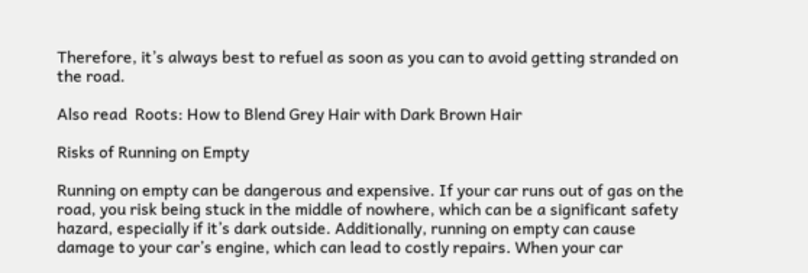Therefore, it’s always best to refuel as soon as you can to avoid getting stranded on the road.

Also read  Roots: How to Blend Grey Hair with Dark Brown Hair

Risks of Running on Empty

Running on empty can be dangerous and expensive. If your car runs out of gas on the road, you risk being stuck in the middle of nowhere, which can be a significant safety hazard, especially if it’s dark outside. Additionally, running on empty can cause damage to your car’s engine, which can lead to costly repairs. When your car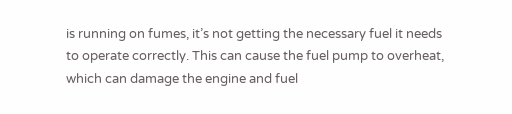is running on fumes, it’s not getting the necessary fuel it needs to operate correctly. This can cause the fuel pump to overheat, which can damage the engine and fuel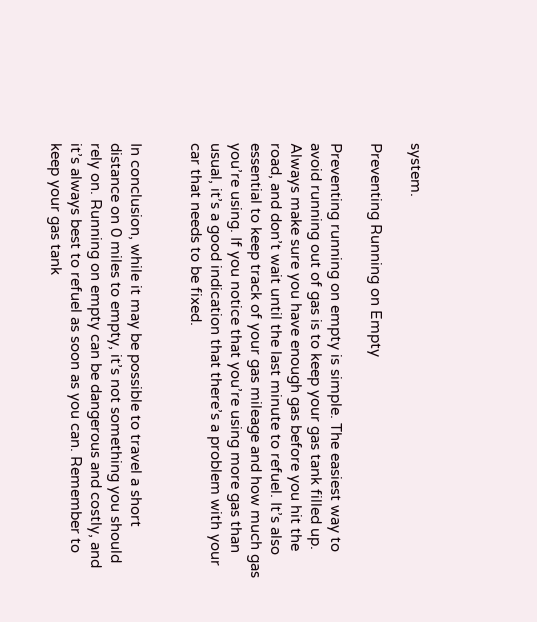system.

Preventing Running on Empty

Preventing running on empty is simple. The easiest way to avoid running out of gas is to keep your gas tank filled up. Always make sure you have enough gas before you hit the road, and don’t wait until the last minute to refuel. It’s also essential to keep track of your gas mileage and how much gas you’re using. If you notice that you’re using more gas than usual, it’s a good indication that there’s a problem with your car that needs to be fixed.


In conclusion, while it may be possible to travel a short distance on 0 miles to empty, it’s not something you should rely on. Running on empty can be dangerous and costly, and it’s always best to refuel as soon as you can. Remember to keep your gas tank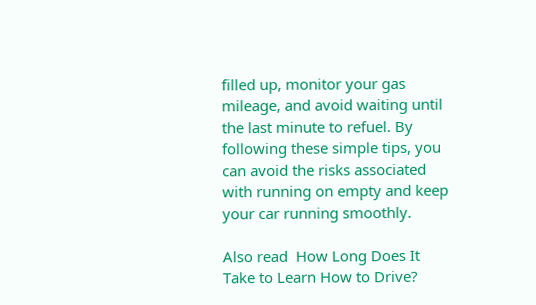filled up, monitor your gas mileage, and avoid waiting until the last minute to refuel. By following these simple tips, you can avoid the risks associated with running on empty and keep your car running smoothly.

Also read  How Long Does It Take to Learn How to Drive?